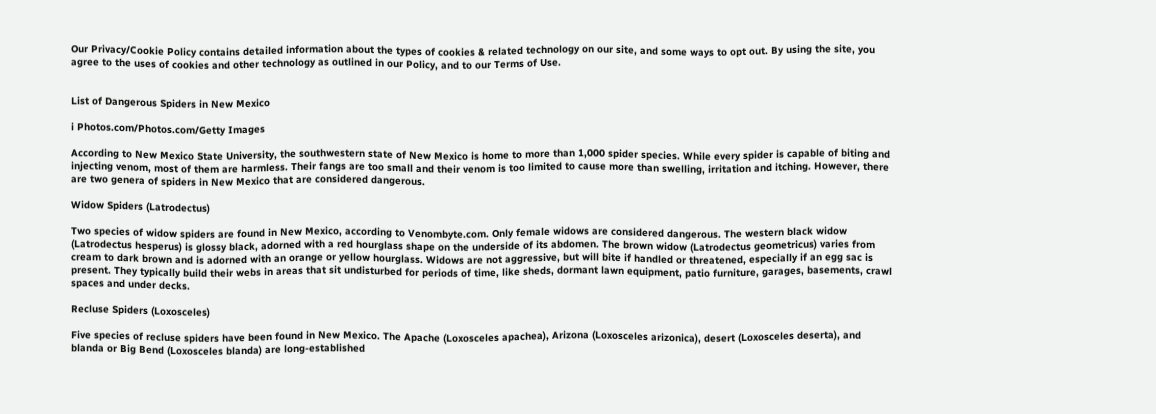Our Privacy/Cookie Policy contains detailed information about the types of cookies & related technology on our site, and some ways to opt out. By using the site, you agree to the uses of cookies and other technology as outlined in our Policy, and to our Terms of Use.


List of Dangerous Spiders in New Mexico

i Photos.com/Photos.com/Getty Images

According to New Mexico State University, the southwestern state of New Mexico is home to more than 1,000 spider species. While every spider is capable of biting and injecting venom, most of them are harmless. Their fangs are too small and their venom is too limited to cause more than swelling, irritation and itching. However, there are two genera of spiders in New Mexico that are considered dangerous.

Widow Spiders (Latrodectus)

Two species of widow spiders are found in New Mexico, according to Venombyte.com. Only female widows are considered dangerous. The western black widow (Latrodectus hesperus) is glossy black, adorned with a red hourglass shape on the underside of its abdomen. The brown widow (Latrodectus geometricus) varies from cream to dark brown and is adorned with an orange or yellow hourglass. Widows are not aggressive, but will bite if handled or threatened, especially if an egg sac is present. They typically build their webs in areas that sit undisturbed for periods of time, like sheds, dormant lawn equipment, patio furniture, garages, basements, crawl spaces and under decks.

Recluse Spiders (Loxosceles)

Five species of recluse spiders have been found in New Mexico. The Apache (Loxosceles apachea), Arizona (Loxosceles arizonica), desert (Loxosceles deserta), and blanda or Big Bend (Loxosceles blanda) are long-established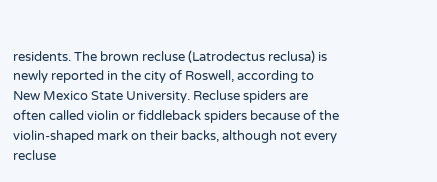residents. The brown recluse (Latrodectus reclusa) is newly reported in the city of Roswell, according to New Mexico State University. Recluse spiders are often called violin or fiddleback spiders because of the violin-shaped mark on their backs, although not every recluse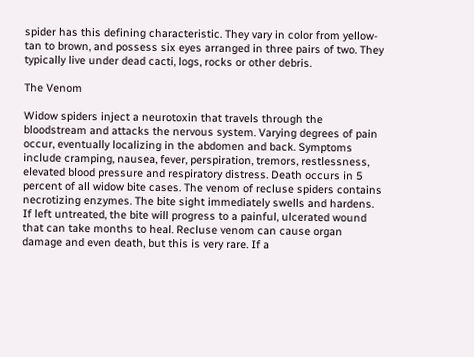spider has this defining characteristic. They vary in color from yellow-tan to brown, and possess six eyes arranged in three pairs of two. They typically live under dead cacti, logs, rocks or other debris.

The Venom

Widow spiders inject a neurotoxin that travels through the bloodstream and attacks the nervous system. Varying degrees of pain occur, eventually localizing in the abdomen and back. Symptoms include cramping, nausea, fever, perspiration, tremors, restlessness, elevated blood pressure and respiratory distress. Death occurs in 5 percent of all widow bite cases. The venom of recluse spiders contains necrotizing enzymes. The bite sight immediately swells and hardens. If left untreated, the bite will progress to a painful, ulcerated wound that can take months to heal. Recluse venom can cause organ damage and even death, but this is very rare. If a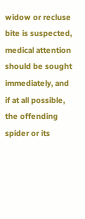widow or recluse bite is suspected, medical attention should be sought immediately, and if at all possible, the offending spider or its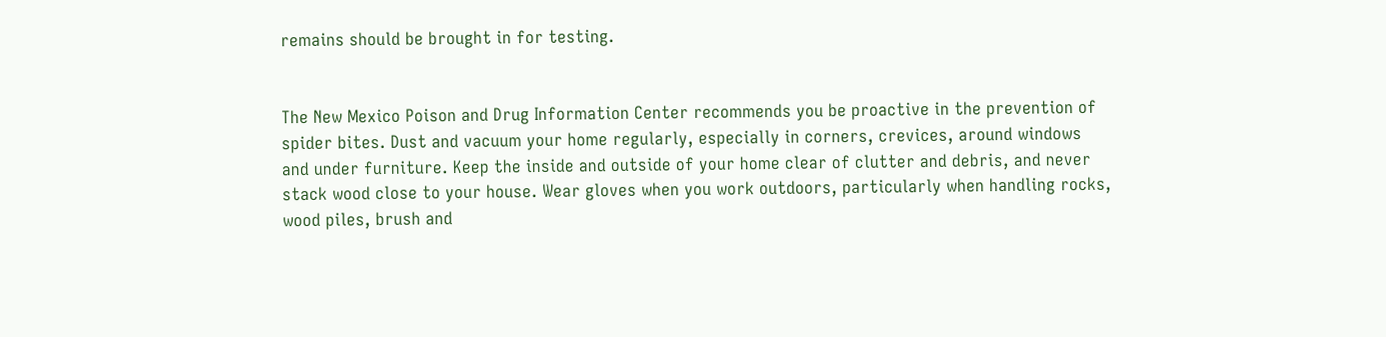remains should be brought in for testing.


The New Mexico Poison and Drug Information Center recommends you be proactive in the prevention of spider bites. Dust and vacuum your home regularly, especially in corners, crevices, around windows and under furniture. Keep the inside and outside of your home clear of clutter and debris, and never stack wood close to your house. Wear gloves when you work outdoors, particularly when handling rocks, wood piles, brush and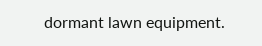dormant lawn equipment.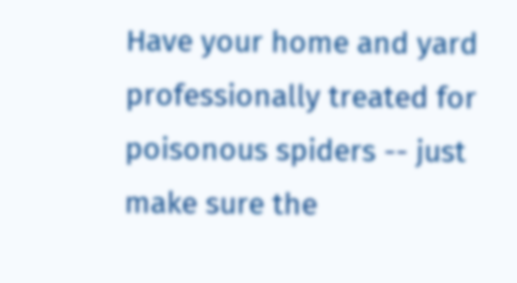Have your home and yard professionally treated for poisonous spiders -- just make sure the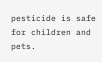pesticide is safe for children and pets.